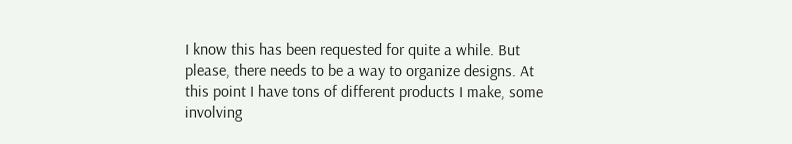I know this has been requested for quite a while. But please, there needs to be a way to organize designs. At this point I have tons of different products I make, some involving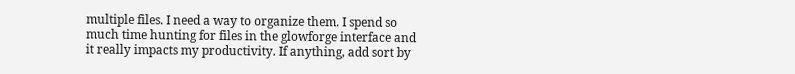multiple files. I need a way to organize them. I spend so much time hunting for files in the glowforge interface and it really impacts my productivity. If anything, add sort by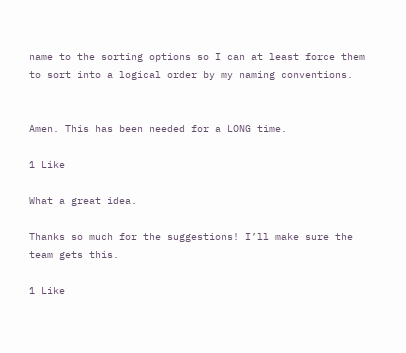name to the sorting options so I can at least force them to sort into a logical order by my naming conventions.


Amen. This has been needed for a LONG time.

1 Like

What a great idea.

Thanks so much for the suggestions! I’ll make sure the team gets this.

1 Like